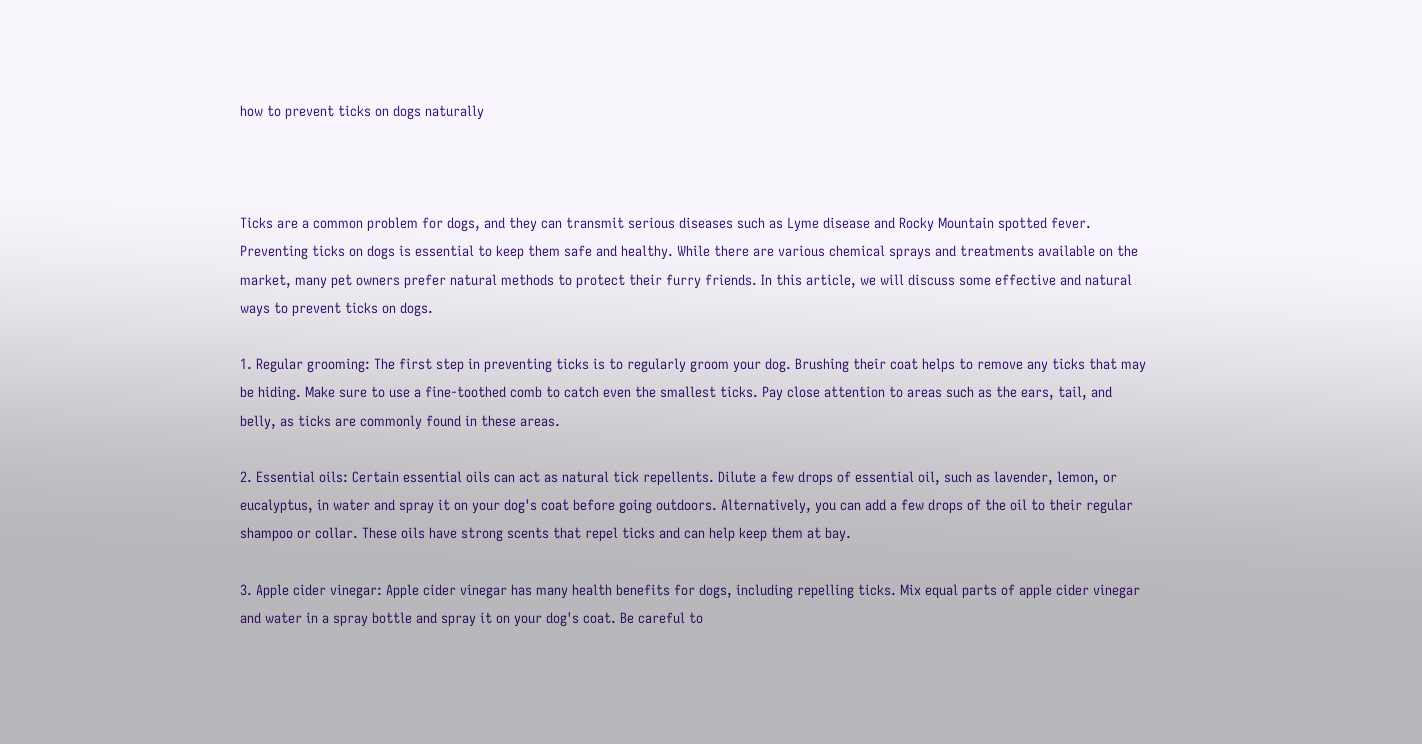how to prevent ticks on dogs naturally



Ticks are a common problem for dogs, and they can transmit serious diseases such as Lyme disease and Rocky Mountain spotted fever. Preventing ticks on dogs is essential to keep them safe and healthy. While there are various chemical sprays and treatments available on the market, many pet owners prefer natural methods to protect their furry friends. In this article, we will discuss some effective and natural ways to prevent ticks on dogs.

1. Regular grooming: The first step in preventing ticks is to regularly groom your dog. Brushing their coat helps to remove any ticks that may be hiding. Make sure to use a fine-toothed comb to catch even the smallest ticks. Pay close attention to areas such as the ears, tail, and belly, as ticks are commonly found in these areas.

2. Essential oils: Certain essential oils can act as natural tick repellents. Dilute a few drops of essential oil, such as lavender, lemon, or eucalyptus, in water and spray it on your dog's coat before going outdoors. Alternatively, you can add a few drops of the oil to their regular shampoo or collar. These oils have strong scents that repel ticks and can help keep them at bay.

3. Apple cider vinegar: Apple cider vinegar has many health benefits for dogs, including repelling ticks. Mix equal parts of apple cider vinegar and water in a spray bottle and spray it on your dog's coat. Be careful to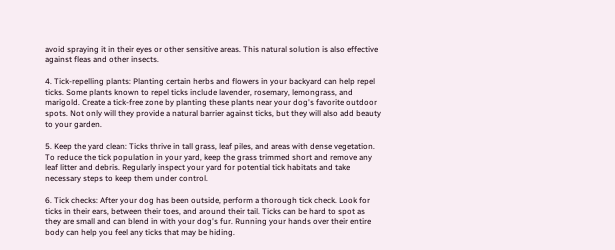avoid spraying it in their eyes or other sensitive areas. This natural solution is also effective against fleas and other insects.

4. Tick-repelling plants: Planting certain herbs and flowers in your backyard can help repel ticks. Some plants known to repel ticks include lavender, rosemary, lemongrass, and marigold. Create a tick-free zone by planting these plants near your dog's favorite outdoor spots. Not only will they provide a natural barrier against ticks, but they will also add beauty to your garden.

5. Keep the yard clean: Ticks thrive in tall grass, leaf piles, and areas with dense vegetation. To reduce the tick population in your yard, keep the grass trimmed short and remove any leaf litter and debris. Regularly inspect your yard for potential tick habitats and take necessary steps to keep them under control.

6. Tick checks: After your dog has been outside, perform a thorough tick check. Look for ticks in their ears, between their toes, and around their tail. Ticks can be hard to spot as they are small and can blend in with your dog's fur. Running your hands over their entire body can help you feel any ticks that may be hiding.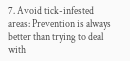7. Avoid tick-infested areas: Prevention is always better than trying to deal with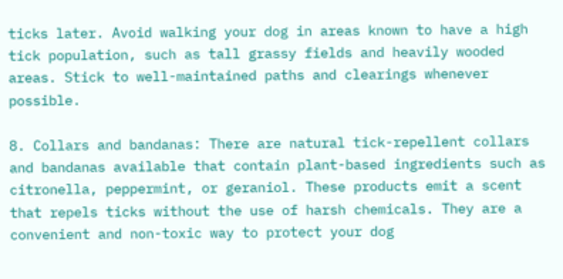ticks later. Avoid walking your dog in areas known to have a high tick population, such as tall grassy fields and heavily wooded areas. Stick to well-maintained paths and clearings whenever possible.

8. Collars and bandanas: There are natural tick-repellent collars and bandanas available that contain plant-based ingredients such as citronella, peppermint, or geraniol. These products emit a scent that repels ticks without the use of harsh chemicals. They are a convenient and non-toxic way to protect your dog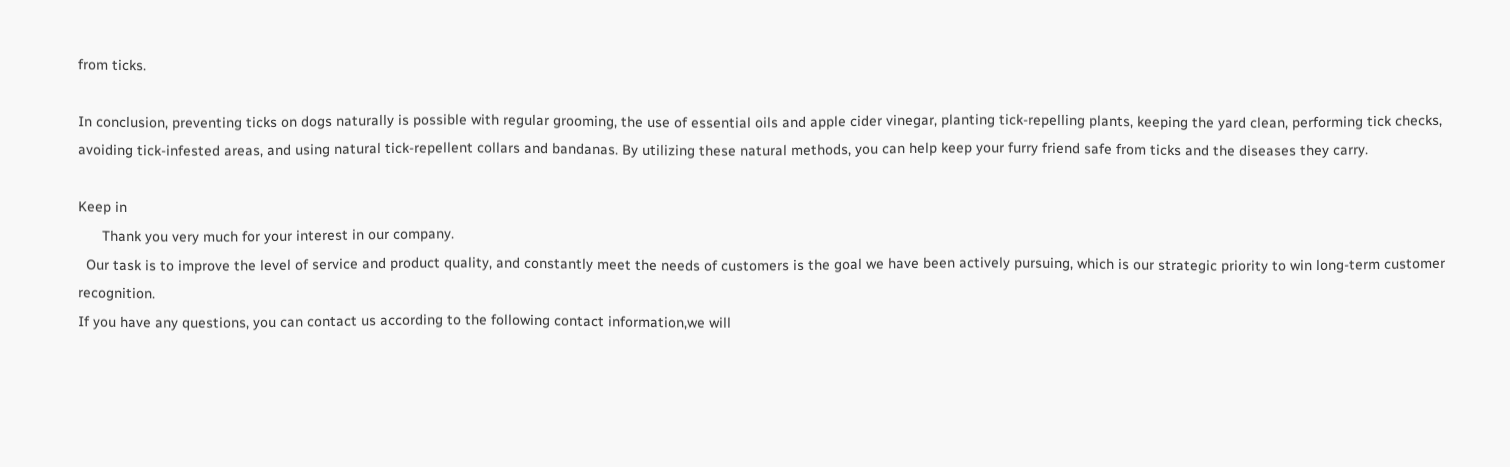from ticks.

In conclusion, preventing ticks on dogs naturally is possible with regular grooming, the use of essential oils and apple cider vinegar, planting tick-repelling plants, keeping the yard clean, performing tick checks, avoiding tick-infested areas, and using natural tick-repellent collars and bandanas. By utilizing these natural methods, you can help keep your furry friend safe from ticks and the diseases they carry.

Keep in
      Thank you very much for your interest in our company.
  Our task is to improve the level of service and product quality, and constantly meet the needs of customers is the goal we have been actively pursuing, which is our strategic priority to win long-term customer recognition.
If you have any questions, you can contact us according to the following contact information,we will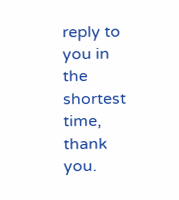reply to you in the shortest time, thank you.